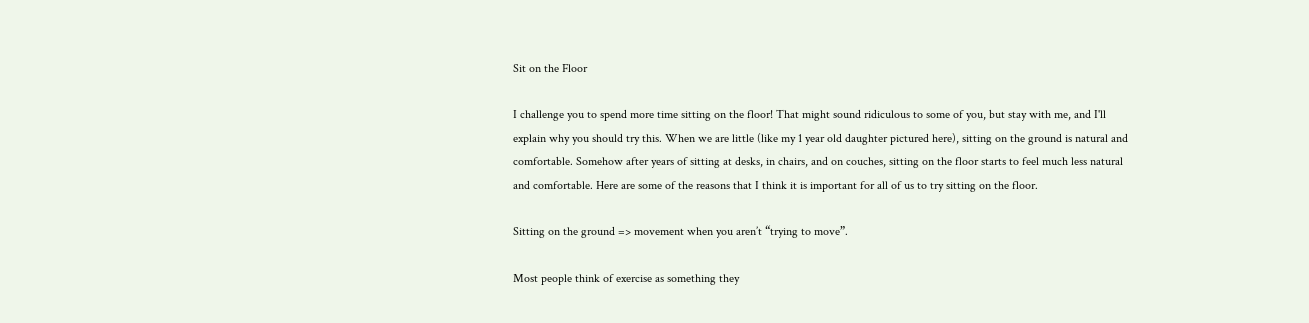Sit on the Floor

I challenge you to spend more time sitting on the floor! That might sound ridiculous to some of you, but stay with me, and I'll explain why you should try this. When we are little (like my 1 year old daughter pictured here), sitting on the ground is natural and comfortable. Somehow after years of sitting at desks, in chairs, and on couches, sitting on the floor starts to feel much less natural and comfortable. Here are some of the reasons that I think it is important for all of us to try sitting on the floor.

Sitting on the ground => movement when you aren’t “trying to move”.

Most people think of exercise as something they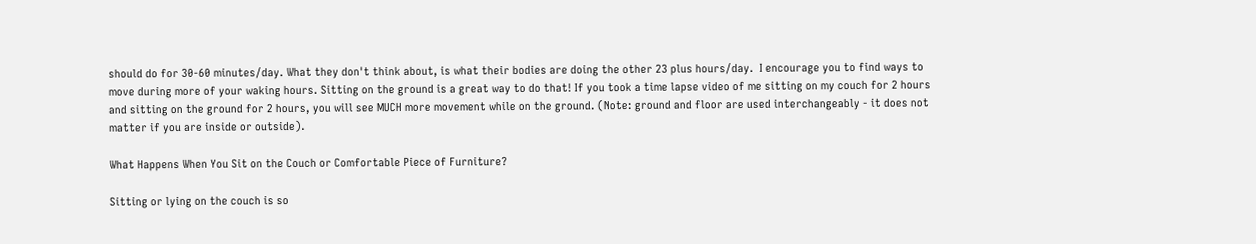should do for 30-60 minutes/day. What they don't think about, is what their bodies are doing the other 23 plus hours/day.  I encourage you to find ways to move during more of your waking hours. Sitting on the ground is a great way to do that! If you took a time lapse video of me sitting on my couch for 2 hours and sitting on the ground for 2 hours, you will see MUCH more movement while on the ground. (Note: ground and floor are used interchangeably - it does not matter if you are inside or outside).

What Happens When You Sit on the Couch or Comfortable Piece of Furniture?

Sitting or lying on the couch is so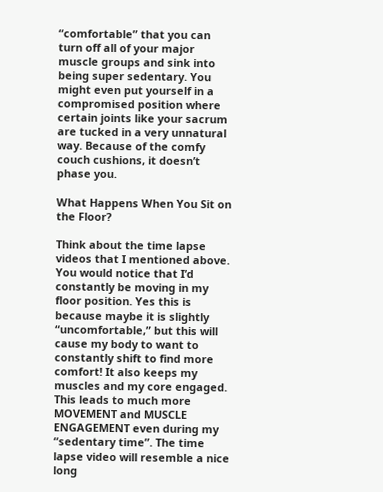“comfortable” that you can turn off all of your major muscle groups and sink into being super sedentary. You might even put yourself in a compromised position where certain joints like your sacrum are tucked in a very unnatural way. Because of the comfy couch cushions, it doesn’t phase you.

What Happens When You Sit on the Floor?

Think about the time lapse videos that I mentioned above. You would notice that I’d constantly be moving in my floor position. Yes this is because maybe it is slightly “uncomfortable,” but this will cause my body to want to constantly shift to find more comfort! It also keeps my muscles and my core engaged. This leads to much more MOVEMENT and MUSCLE ENGAGEMENT even during my “sedentary time”. The time lapse video will resemble a nice long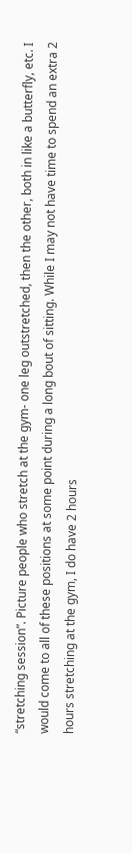“stretching session”. Picture people who stretch at the gym- one leg outstretched, then the other, both in like a butterfly, etc. I would come to all of these positions at some point during a long bout of sitting. While I may not have time to spend an extra 2 hours stretching at the gym, I do have 2 hours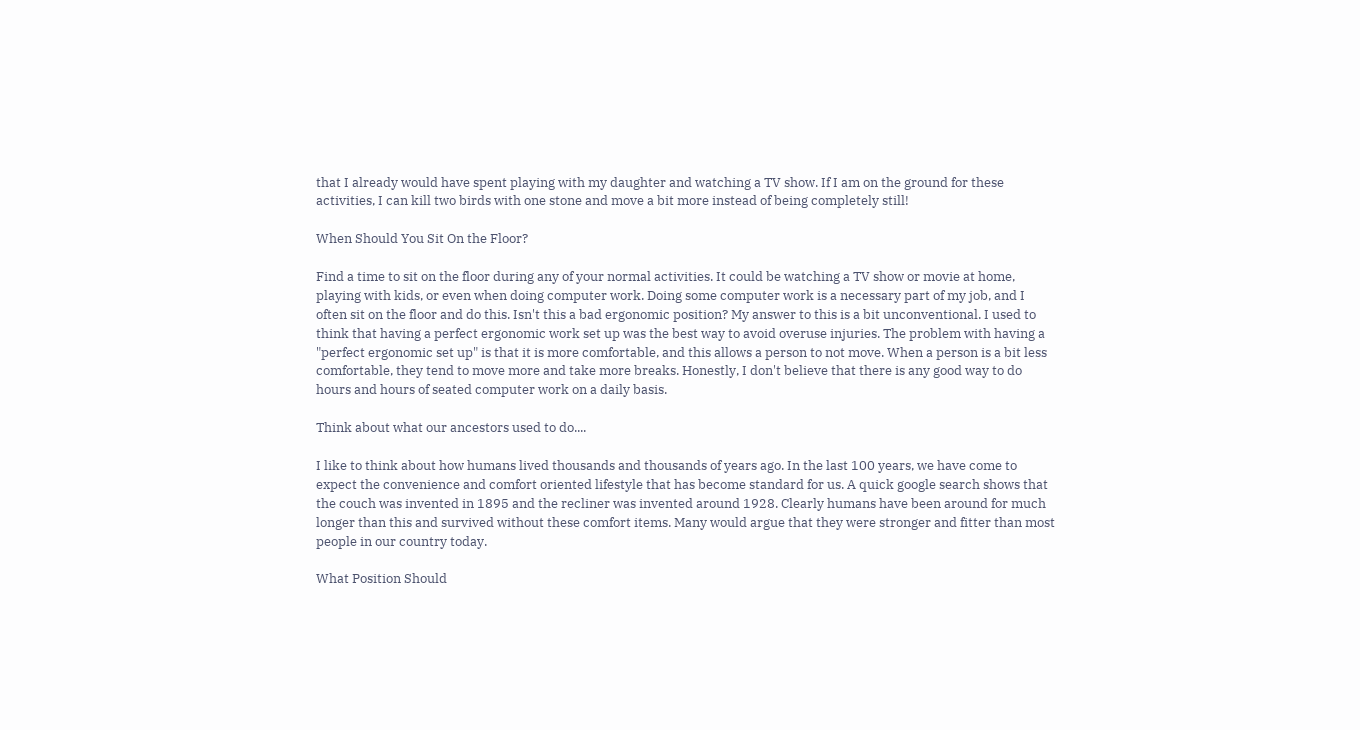that I already would have spent playing with my daughter and watching a TV show. If I am on the ground for these activities, I can kill two birds with one stone and move a bit more instead of being completely still!

When Should You Sit On the Floor?

Find a time to sit on the floor during any of your normal activities. It could be watching a TV show or movie at home, playing with kids, or even when doing computer work. Doing some computer work is a necessary part of my job, and I often sit on the floor and do this. Isn't this a bad ergonomic position? My answer to this is a bit unconventional. I used to think that having a perfect ergonomic work set up was the best way to avoid overuse injuries. The problem with having a "perfect ergonomic set up" is that it is more comfortable, and this allows a person to not move. When a person is a bit less comfortable, they tend to move more and take more breaks. Honestly, I don't believe that there is any good way to do hours and hours of seated computer work on a daily basis.

Think about what our ancestors used to do....

I like to think about how humans lived thousands and thousands of years ago. In the last 100 years, we have come to expect the convenience and comfort oriented lifestyle that has become standard for us. A quick google search shows that the couch was invented in 1895 and the recliner was invented around 1928. Clearly humans have been around for much longer than this and survived without these comfort items. Many would argue that they were stronger and fitter than most people in our country today.

What Position Should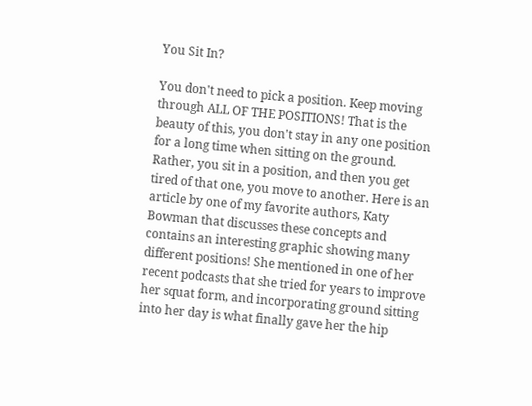You Sit In?

You don't need to pick a position. Keep moving through ALL OF THE POSITIONS! That is the beauty of this, you don't stay in any one position for a long time when sitting on the ground. Rather, you sit in a position, and then you get tired of that one, you move to another. Here is an article by one of my favorite authors, Katy Bowman that discusses these concepts and contains an interesting graphic showing many different positions! She mentioned in one of her recent podcasts that she tried for years to improve her squat form, and incorporating ground sitting into her day is what finally gave her the hip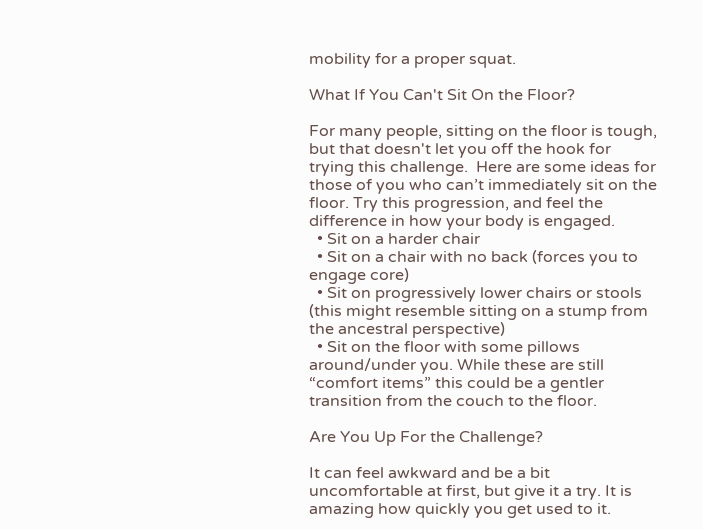mobility for a proper squat.

What If You Can't Sit On the Floor?

For many people, sitting on the floor is tough, but that doesn't let you off the hook for trying this challenge.  Here are some ideas for those of you who can’t immediately sit on the floor. Try this progression, and feel the difference in how your body is engaged.
  • Sit on a harder chair
  • Sit on a chair with no back (forces you to engage core)
  • Sit on progressively lower chairs or stools (this might resemble sitting on a stump from the ancestral perspective)
  • Sit on the floor with some pillows around/under you. While these are still “comfort items” this could be a gentler transition from the couch to the floor.

Are You Up For the Challenge?

It can feel awkward and be a bit uncomfortable at first, but give it a try. It is amazing how quickly you get used to it.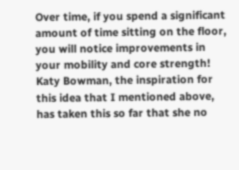Over time, if you spend a significant amount of time sitting on the floor, you will notice improvements in your mobility and core strength! Katy Bowman, the inspiration for this idea that I mentioned above, has taken this so far that she no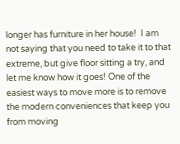longer has furniture in her house!  I am not saying that you need to take it to that extreme, but give floor sitting a try, and let me know how it goes! One of the easiest ways to move more is to remove the modern conveniences that keep you from moving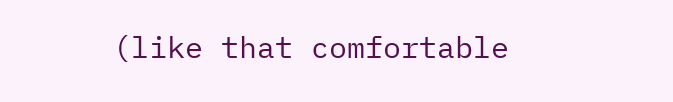(like that comfortable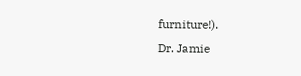furniture!).
Dr. Jamie